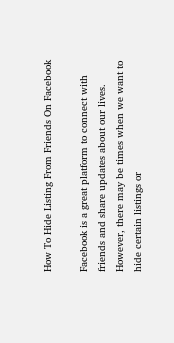How To Hide Listing From Friends On Facebook

Facebook is a great platform to connect with friends and share updates about our lives. However, there may be times when we want to hide certain listings or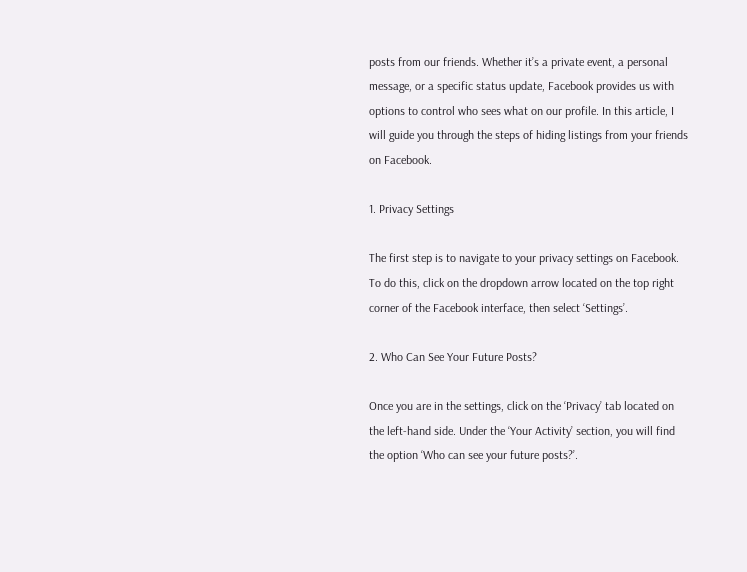posts from our friends. Whether it’s a private event, a personal message, or a specific status update, Facebook provides us with options to control who sees what on our profile. In this article, I will guide you through the steps of hiding listings from your friends on Facebook.

1. Privacy Settings

The first step is to navigate to your privacy settings on Facebook. To do this, click on the dropdown arrow located on the top right corner of the Facebook interface, then select ‘Settings’.

2. Who Can See Your Future Posts?

Once you are in the settings, click on the ‘Privacy’ tab located on the left-hand side. Under the ‘Your Activity’ section, you will find the option ‘Who can see your future posts?’.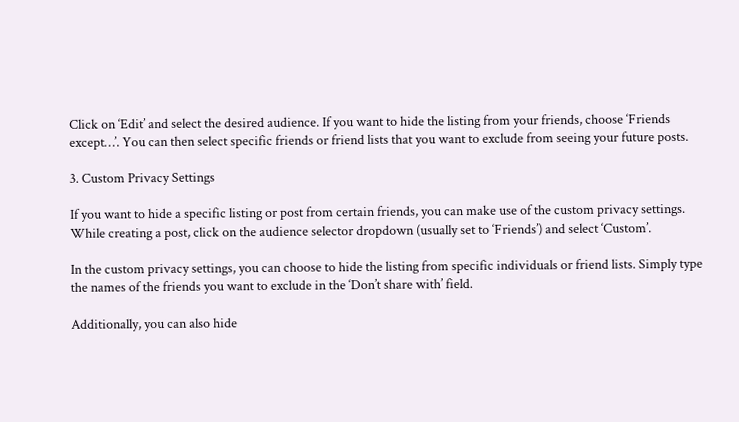Click on ‘Edit’ and select the desired audience. If you want to hide the listing from your friends, choose ‘Friends except…’. You can then select specific friends or friend lists that you want to exclude from seeing your future posts.

3. Custom Privacy Settings

If you want to hide a specific listing or post from certain friends, you can make use of the custom privacy settings. While creating a post, click on the audience selector dropdown (usually set to ‘Friends’) and select ‘Custom’.

In the custom privacy settings, you can choose to hide the listing from specific individuals or friend lists. Simply type the names of the friends you want to exclude in the ‘Don’t share with’ field.

Additionally, you can also hide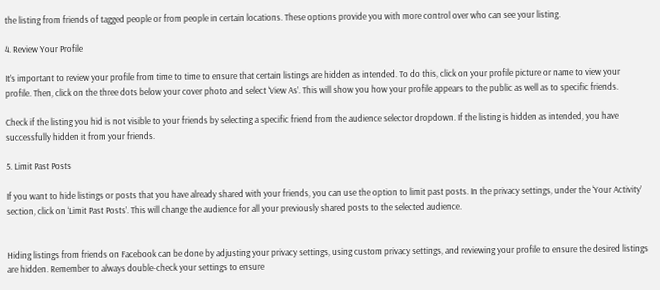the listing from friends of tagged people or from people in certain locations. These options provide you with more control over who can see your listing.

4. Review Your Profile

It’s important to review your profile from time to time to ensure that certain listings are hidden as intended. To do this, click on your profile picture or name to view your profile. Then, click on the three dots below your cover photo and select ‘View As’. This will show you how your profile appears to the public as well as to specific friends.

Check if the listing you hid is not visible to your friends by selecting a specific friend from the audience selector dropdown. If the listing is hidden as intended, you have successfully hidden it from your friends.

5. Limit Past Posts

If you want to hide listings or posts that you have already shared with your friends, you can use the option to limit past posts. In the privacy settings, under the ‘Your Activity’ section, click on ‘Limit Past Posts’. This will change the audience for all your previously shared posts to the selected audience.


Hiding listings from friends on Facebook can be done by adjusting your privacy settings, using custom privacy settings, and reviewing your profile to ensure the desired listings are hidden. Remember to always double-check your settings to ensure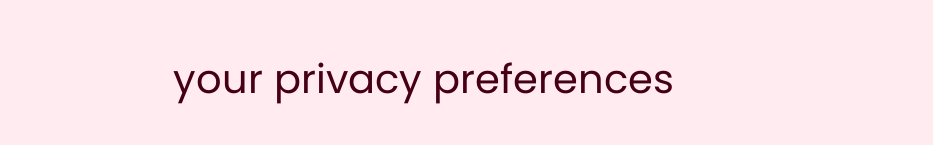your privacy preferences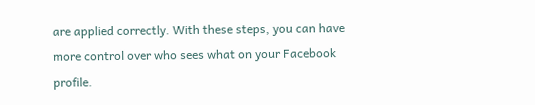are applied correctly. With these steps, you can have more control over who sees what on your Facebook profile.